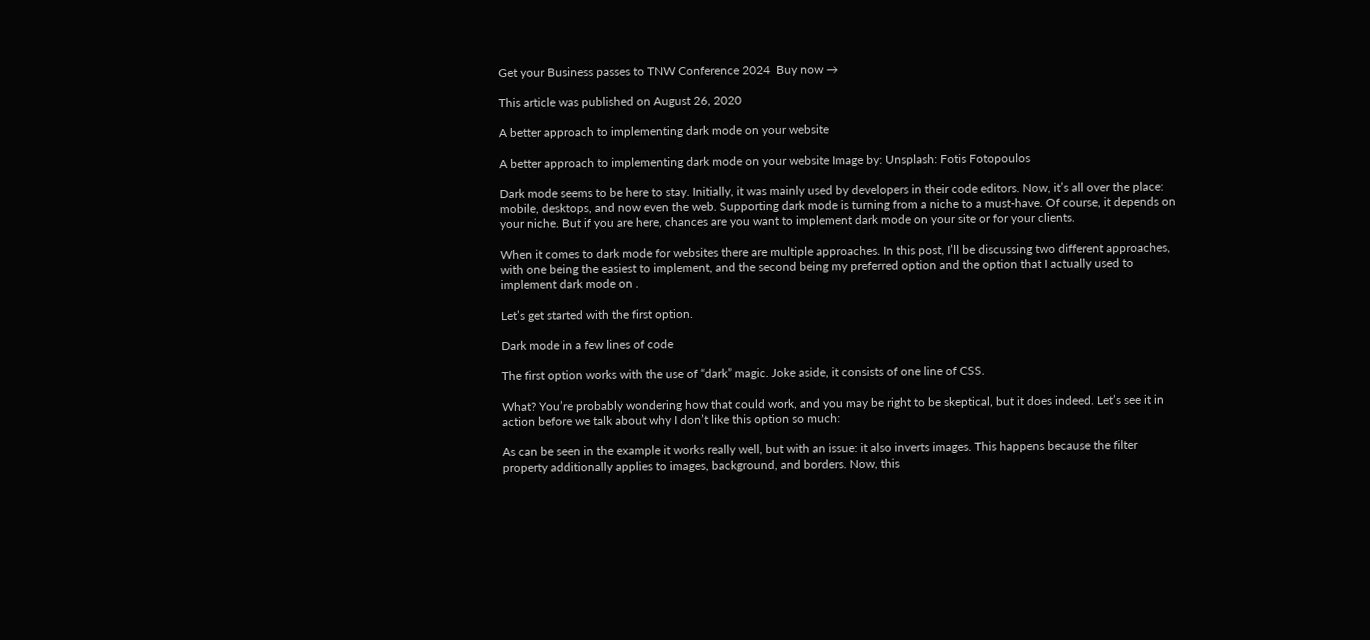Get your Business passes to TNW Conference 2024  Buy now →

This article was published on August 26, 2020

A better approach to implementing dark mode on your website

A better approach to implementing dark mode on your website Image by: Unsplash: Fotis Fotopoulos

Dark mode seems to be here to stay. Initially, it was mainly used by developers in their code editors. Now, it’s all over the place: mobile, desktops, and now even the web. Supporting dark mode is turning from a niche to a must-have. Of course, it depends on your niche. But if you are here, chances are you want to implement dark mode on your site or for your clients.

When it comes to dark mode for websites there are multiple approaches. In this post, I’ll be discussing two different approaches, with one being the easiest to implement, and the second being my preferred option and the option that I actually used to implement dark mode on .

Let’s get started with the first option.

Dark mode in a few lines of code

The first option works with the use of “dark” magic. Joke aside, it consists of one line of CSS.

What? You’re probably wondering how that could work, and you may be right to be skeptical, but it does indeed. Let’s see it in action before we talk about why I don’t like this option so much:

As can be seen in the example it works really well, but with an issue: it also inverts images. This happens because the filter property additionally applies to images, background, and borders. Now, this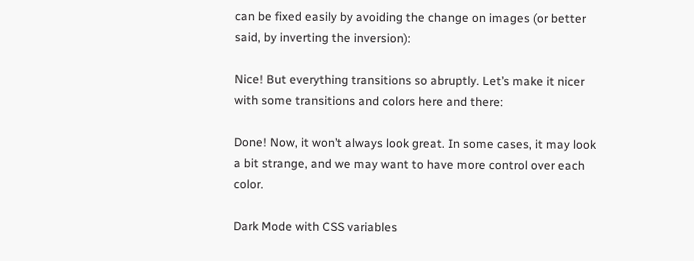can be fixed easily by avoiding the change on images (or better said, by inverting the inversion):

Nice! But everything transitions so abruptly. Let’s make it nicer with some transitions and colors here and there:

Done! Now, it won’t always look great. In some cases, it may look a bit strange, and we may want to have more control over each color.

Dark Mode with CSS variables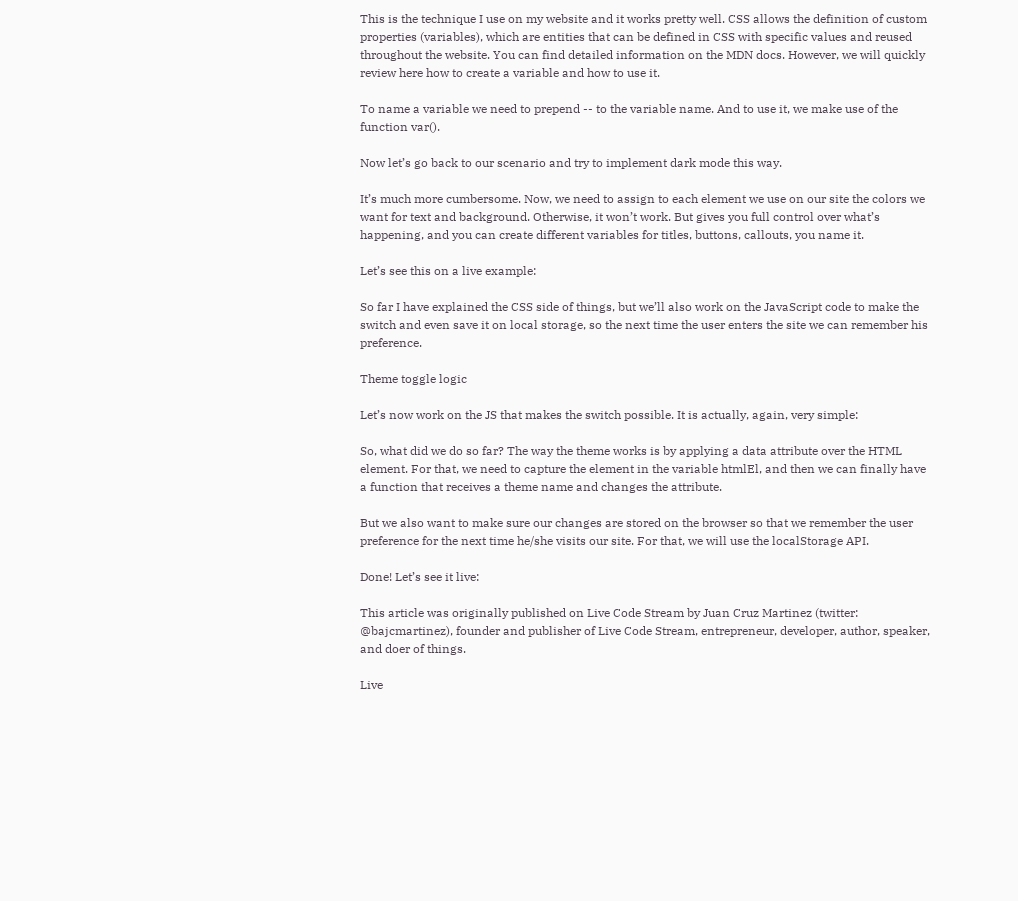This is the technique I use on my website and it works pretty well. CSS allows the definition of custom properties (variables), which are entities that can be defined in CSS with specific values and reused throughout the website. You can find detailed information on the MDN docs. However, we will quickly review here how to create a variable and how to use it.

To name a variable we need to prepend -- to the variable name. And to use it, we make use of the function var().

Now let’s go back to our scenario and try to implement dark mode this way.

It’s much more cumbersome. Now, we need to assign to each element we use on our site the colors we want for text and background. Otherwise, it won’t work. But gives you full control over what’s happening, and you can create different variables for titles, buttons, callouts, you name it.

Let’s see this on a live example:

So far I have explained the CSS side of things, but we’ll also work on the JavaScript code to make the switch and even save it on local storage, so the next time the user enters the site we can remember his preference.

Theme toggle logic

Let’s now work on the JS that makes the switch possible. It is actually, again, very simple:

So, what did we do so far? The way the theme works is by applying a data attribute over the HTML element. For that, we need to capture the element in the variable htmlEl, and then we can finally have a function that receives a theme name and changes the attribute.

But we also want to make sure our changes are stored on the browser so that we remember the user preference for the next time he/she visits our site. For that, we will use the localStorage API.

Done! Let’s see it live:

This article was originally published on Live Code Stream by Juan Cruz Martinez (twitter: @bajcmartinez), founder and publisher of Live Code Stream, entrepreneur, developer, author, speaker, and doer of things.

Live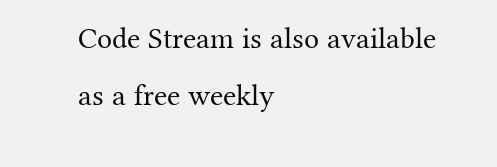Code Stream is also available as a free weekly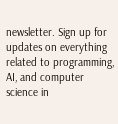newsletter. Sign up for updates on everything related to programming, AI, and computer science in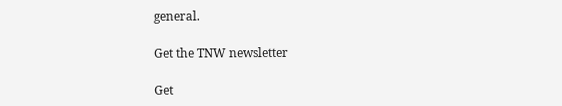general.

Get the TNW newsletter

Get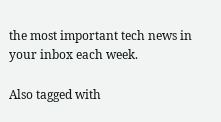the most important tech news in your inbox each week.

Also tagged with